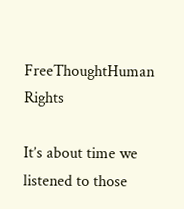FreeThoughtHuman Rights

It’s about time we listened to those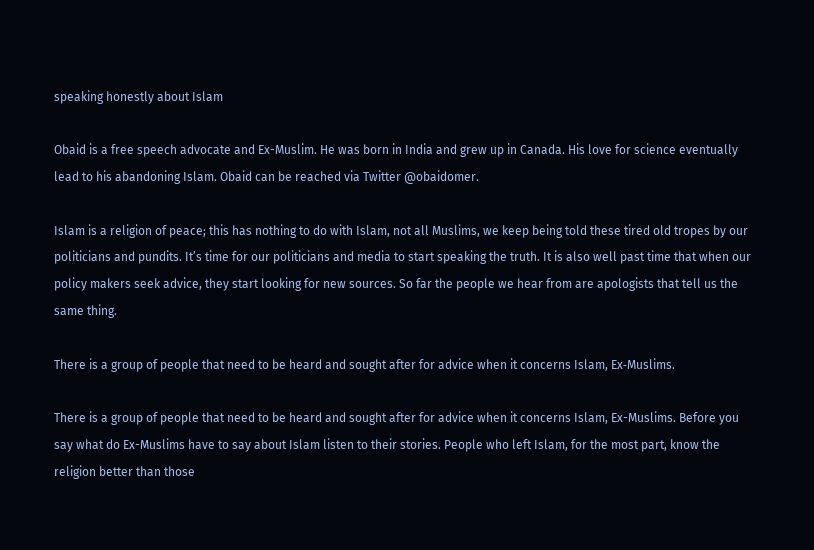speaking honestly about Islam

Obaid is a free speech advocate and Ex-Muslim. He was born in India and grew up in Canada. His love for science eventually lead to his abandoning Islam. Obaid can be reached via Twitter @obaidomer.

Islam is a religion of peace; this has nothing to do with Islam, not all Muslims, we keep being told these tired old tropes by our politicians and pundits. It’s time for our politicians and media to start speaking the truth. It is also well past time that when our policy makers seek advice, they start looking for new sources. So far the people we hear from are apologists that tell us the same thing.

There is a group of people that need to be heard and sought after for advice when it concerns Islam, Ex‑Muslims.

There is a group of people that need to be heard and sought after for advice when it concerns Islam, Ex-Muslims. Before you say what do Ex-Muslims have to say about Islam listen to their stories. People who left Islam, for the most part, know the religion better than those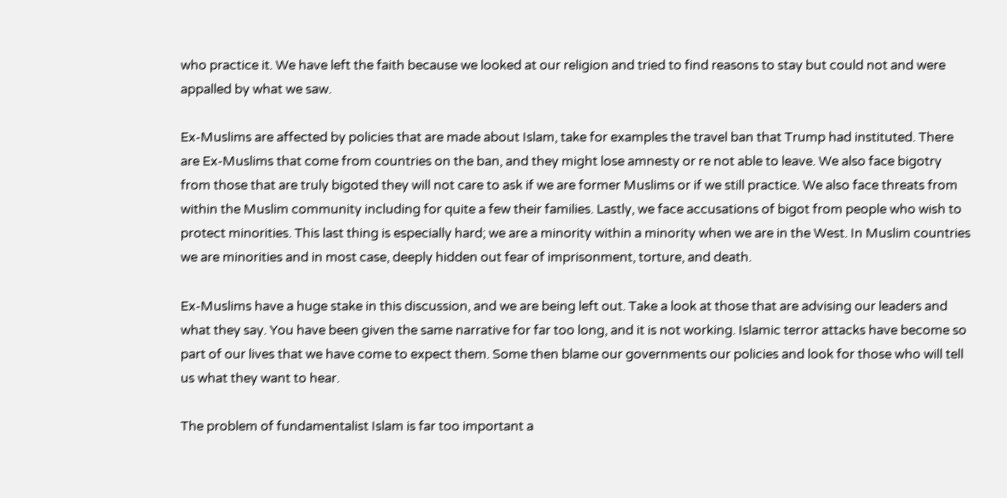who practice it. We have left the faith because we looked at our religion and tried to find reasons to stay but could not and were appalled by what we saw.

Ex-Muslims are affected by policies that are made about Islam, take for examples the travel ban that Trump had instituted. There are Ex-Muslims that come from countries on the ban, and they might lose amnesty or re not able to leave. We also face bigotry from those that are truly bigoted they will not care to ask if we are former Muslims or if we still practice. We also face threats from within the Muslim community including for quite a few their families. Lastly, we face accusations of bigot from people who wish to protect minorities. This last thing is especially hard; we are a minority within a minority when we are in the West. In Muslim countries we are minorities and in most case, deeply hidden out fear of imprisonment, torture, and death.

Ex-Muslims have a huge stake in this discussion, and we are being left out. Take a look at those that are advising our leaders and what they say. You have been given the same narrative for far too long, and it is not working. Islamic terror attacks have become so part of our lives that we have come to expect them. Some then blame our governments our policies and look for those who will tell us what they want to hear.

The problem of fundamentalist Islam is far too important a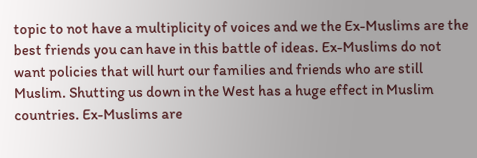topic to not have a multiplicity of voices and we the Ex-Muslims are the best friends you can have in this battle of ideas. Ex-Muslims do not want policies that will hurt our families and friends who are still Muslim. Shutting us down in the West has a huge effect in Muslim countries. Ex-Muslims are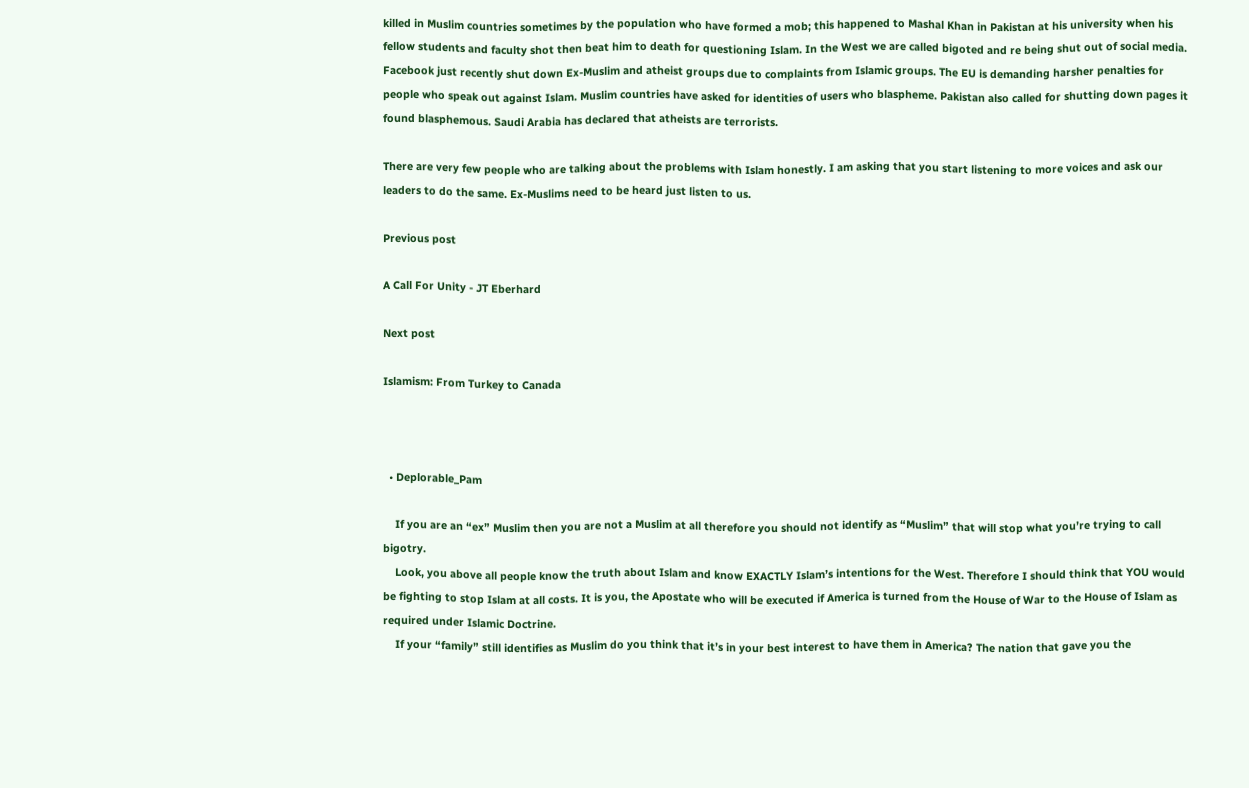killed in Muslim countries sometimes by the population who have formed a mob; this happened to Mashal Khan in Pakistan at his university when his fellow students and faculty shot then beat him to death for questioning Islam. In the West we are called bigoted and re being shut out of social media. Facebook just recently shut down Ex-Muslim and atheist groups due to complaints from Islamic groups. The EU is demanding harsher penalties for people who speak out against Islam. Muslim countries have asked for identities of users who blaspheme. Pakistan also called for shutting down pages it found blasphemous. Saudi Arabia has declared that atheists are terrorists.

There are very few people who are talking about the problems with Islam honestly. I am asking that you start listening to more voices and ask our leaders to do the same. Ex-Muslims need to be heard just listen to us.

Previous post

A Call For Unity - JT Eberhard

Next post

Islamism: From Turkey to Canada



  • Deplorable_Pam

    If you are an “ex” Muslim then you are not a Muslim at all therefore you should not identify as “Muslim” that will stop what you’re trying to call bigotry.
    Look, you above all people know the truth about Islam and know EXACTLY Islam’s intentions for the West. Therefore I should think that YOU would be fighting to stop Islam at all costs. It is you, the Apostate who will be executed if America is turned from the House of War to the House of Islam as required under Islamic Doctrine.
    If your “family” still identifies as Muslim do you think that it’s in your best interest to have them in America? The nation that gave you the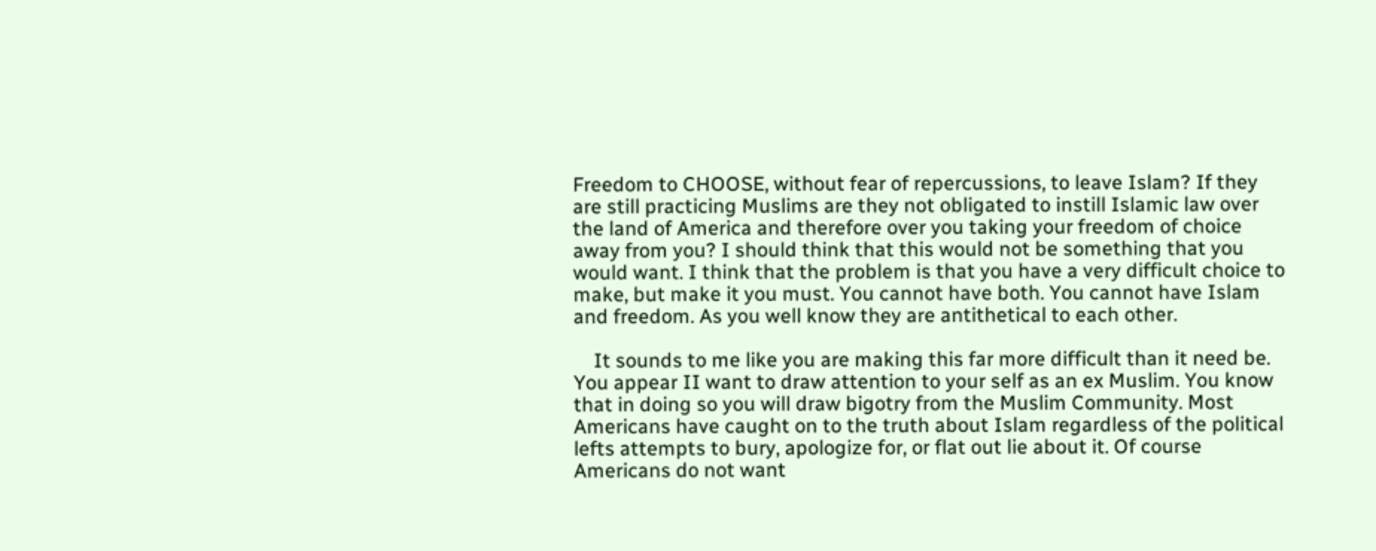Freedom to CHOOSE, without fear of repercussions, to leave Islam? If they are still practicing Muslims are they not obligated to instill Islamic law over the land of America and therefore over you taking your freedom of choice away from you? I should think that this would not be something that you would want. I think that the problem is that you have a very difficult choice to make, but make it you must. You cannot have both. You cannot have Islam and freedom. As you well know they are antithetical to each other.

    It sounds to me like you are making this far more difficult than it need be. You appear II want to draw attention to your self as an ex Muslim. You know that in doing so you will draw bigotry from the Muslim Community. Most Americans have caught on to the truth about Islam regardless of the political lefts attempts to bury, apologize for, or flat out lie about it. Of course Americans do not want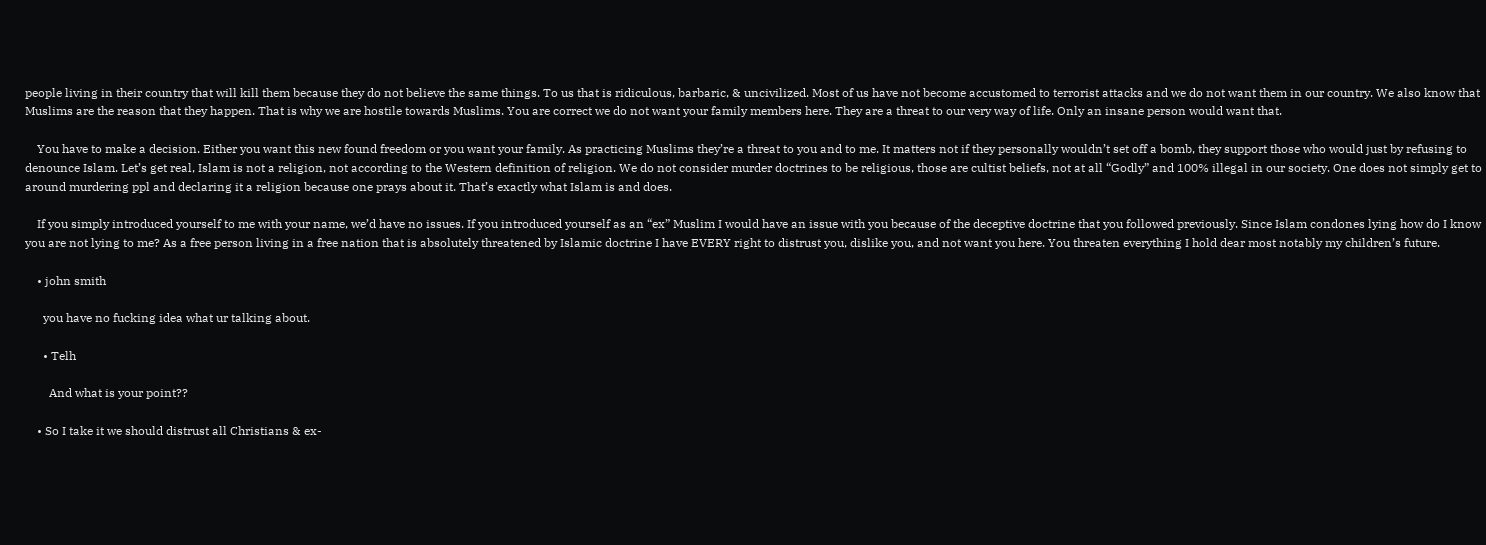people living in their country that will kill them because they do not believe the same things. To us that is ridiculous, barbaric, & uncivilized. Most of us have not become accustomed to terrorist attacks and we do not want them in our country. We also know that Muslims are the reason that they happen. That is why we are hostile towards Muslims. You are correct we do not want your family members here. They are a threat to our very way of life. Only an insane person would want that.

    You have to make a decision. Either you want this new found freedom or you want your family. As practicing Muslims they’re a threat to you and to me. It matters not if they personally wouldn’t set off a bomb, they support those who would just by refusing to denounce Islam. Let’s get real, Islam is not a religion, not according to the Western definition of religion. We do not consider murder doctrines to be religious, those are cultist beliefs, not at all “Godly” and 100% illegal in our society. One does not simply get to around murdering ppl and declaring it a religion because one prays about it. That’s exactly what Islam is and does.

    If you simply introduced yourself to me with your name, we’d have no issues. If you introduced yourself as an “ex” Muslim I would have an issue with you because of the deceptive doctrine that you followed previously. Since Islam condones lying how do I know you are not lying to me? As a free person living in a free nation that is absolutely threatened by Islamic doctrine I have EVERY right to distrust you, dislike you, and not want you here. You threaten everything I hold dear most notably my children’s future.

    • john smith

      you have no fucking idea what ur talking about.

      • Telh

        And what is your point??

    • So I take it we should distrust all Christians & ex-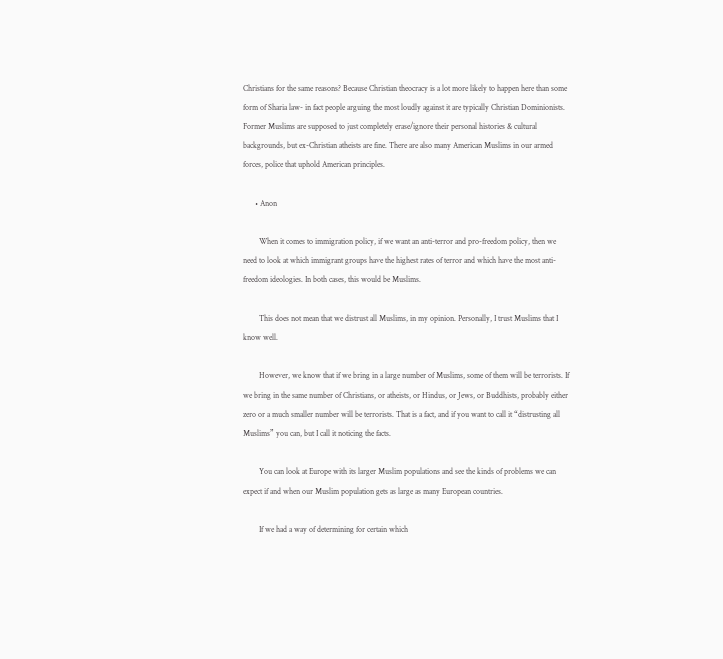Christians for the same reasons? Because Christian theocracy is a lot more likely to happen here than some form of Sharia law- in fact people arguing the most loudly against it are typically Christian Dominionists. Former Muslims are supposed to just completely erase/ignore their personal histories & cultural backgrounds, but ex-Christian atheists are fine. There are also many American Muslims in our armed forces, police that uphold American principles.

      • Anon

        When it comes to immigration policy, if we want an anti-terror and pro-freedom policy, then we need to look at which immigrant groups have the highest rates of terror and which have the most anti-freedom ideologies. In both cases, this would be Muslims.

        This does not mean that we distrust all Muslims, in my opinion. Personally, I trust Muslims that I know well.

        However, we know that if we bring in a large number of Muslims, some of them will be terrorists. If we bring in the same number of Christians, or atheists, or Hindus, or Jews, or Buddhists, probably either zero or a much smaller number will be terrorists. That is a fact, and if you want to call it “distrusting all Muslims” you can, but I call it noticing the facts.

        You can look at Europe with its larger Muslim populations and see the kinds of problems we can expect if and when our Muslim population gets as large as many European countries.

        If we had a way of determining for certain which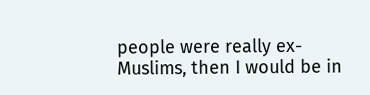people were really ex-Muslims, then I would be in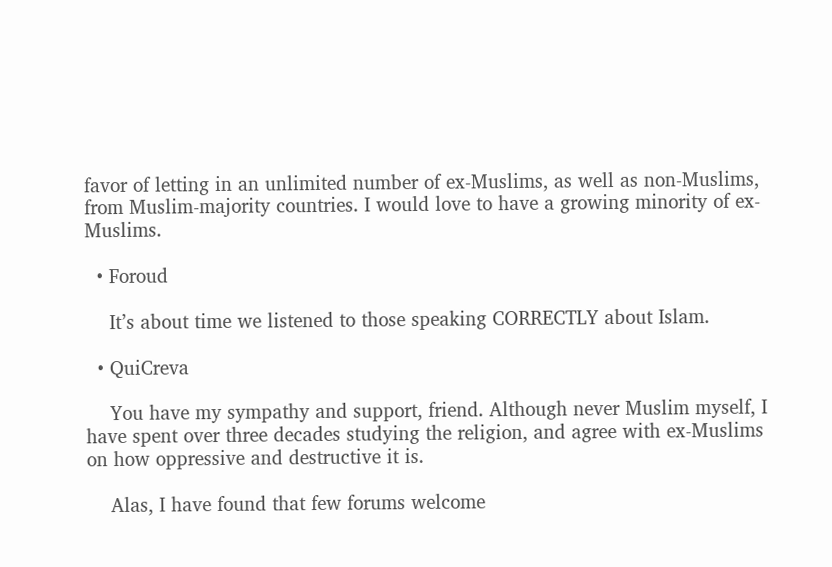favor of letting in an unlimited number of ex-Muslims, as well as non-Muslims, from Muslim-majority countries. I would love to have a growing minority of ex-Muslims.

  • Foroud

    It’s about time we listened to those speaking CORRECTLY about Islam.

  • QuiCreva

    You have my sympathy and support, friend. Although never Muslim myself, I have spent over three decades studying the religion, and agree with ex-Muslims on how oppressive and destructive it is.

    Alas, I have found that few forums welcome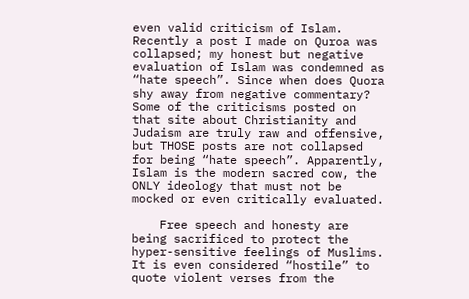even valid criticism of Islam. Recently a post I made on Quroa was collapsed; my honest but negative evaluation of Islam was condemned as “hate speech”. Since when does Quora shy away from negative commentary? Some of the criticisms posted on that site about Christianity and Judaism are truly raw and offensive, but THOSE posts are not collapsed for being “hate speech”. Apparently, Islam is the modern sacred cow, the ONLY ideology that must not be mocked or even critically evaluated.

    Free speech and honesty are being sacrificed to protect the hyper-sensitive feelings of Muslims. It is even considered “hostile” to quote violent verses from the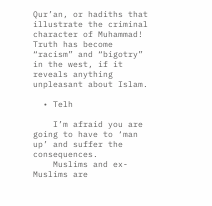Qur’an, or hadiths that illustrate the criminal character of Muhammad! Truth has become “racism” and “bigotry” in the west, if it reveals anything unpleasant about Islam.

  • Telh

    I’m afraid you are going to have to ‘man up’ and suffer the consequences.
    Muslims and ex-Muslims are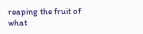reaping the fruit of what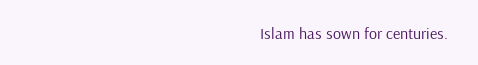Islam has sown for centuries.